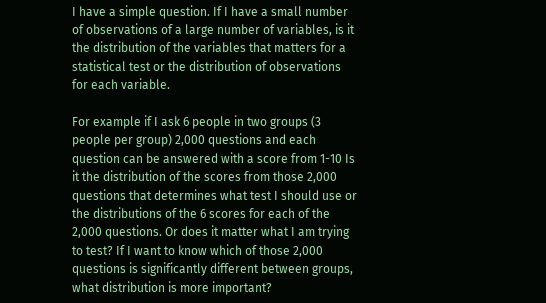I have a simple question. If I have a small number of observations of a large number of variables, is it the distribution of the variables that matters for a statistical test or the distribution of observations for each variable.

For example if I ask 6 people in two groups (3 people per group) 2,000 questions and each question can be answered with a score from 1-10 Is it the distribution of the scores from those 2,000 questions that determines what test I should use or the distributions of the 6 scores for each of the 2,000 questions. Or does it matter what I am trying to test? If I want to know which of those 2,000 questions is significantly different between groups, what distribution is more important?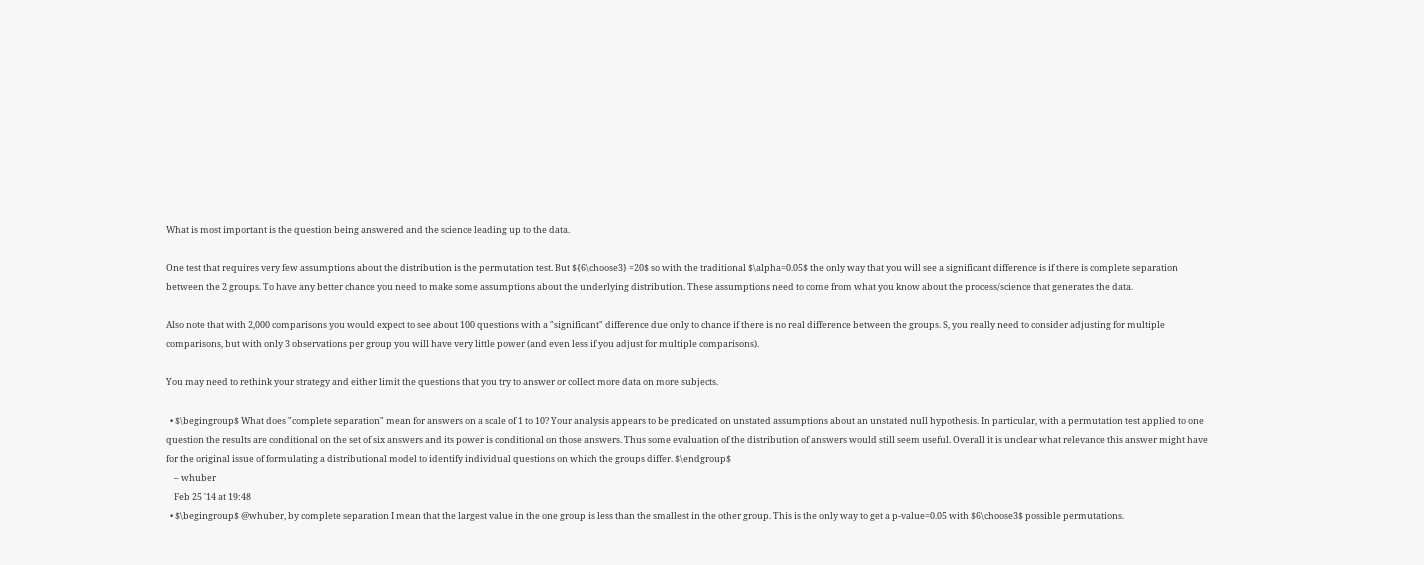What is most important is the question being answered and the science leading up to the data.

One test that requires very few assumptions about the distribution is the permutation test. But ${6\choose3} =20$ so with the traditional $\alpha=0.05$ the only way that you will see a significant difference is if there is complete separation between the 2 groups. To have any better chance you need to make some assumptions about the underlying distribution. These assumptions need to come from what you know about the process/science that generates the data.

Also note that with 2,000 comparisons you would expect to see about 100 questions with a "significant" difference due only to chance if there is no real difference between the groups. S, you really need to consider adjusting for multiple comparisons, but with only 3 observations per group you will have very little power (and even less if you adjust for multiple comparisons).

You may need to rethink your strategy and either limit the questions that you try to answer or collect more data on more subjects.

  • $\begingroup$ What does "complete separation" mean for answers on a scale of 1 to 10? Your analysis appears to be predicated on unstated assumptions about an unstated null hypothesis. In particular, with a permutation test applied to one question the results are conditional on the set of six answers and its power is conditional on those answers. Thus some evaluation of the distribution of answers would still seem useful. Overall it is unclear what relevance this answer might have for the original issue of formulating a distributional model to identify individual questions on which the groups differ. $\endgroup$
    – whuber
    Feb 25 '14 at 19:48
  • $\begingroup$ @whuber, by complete separation I mean that the largest value in the one group is less than the smallest in the other group. This is the only way to get a p-value=0.05 with $6\choose3$ possible permutations.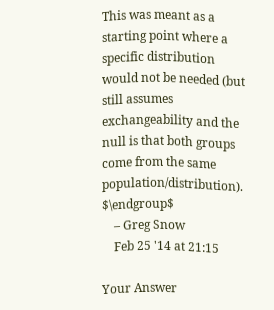This was meant as a starting point where a specific distribution would not be needed (but still assumes exchangeability and the null is that both groups come from the same population/distribution). $\endgroup$
    – Greg Snow
    Feb 25 '14 at 21:15

Your Answer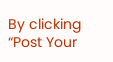By clicking “Post Your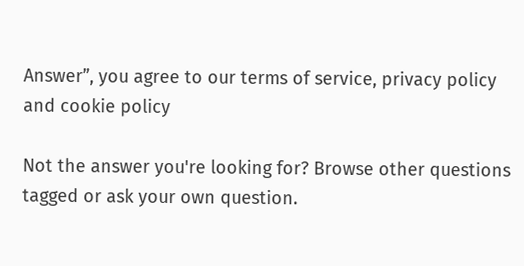Answer”, you agree to our terms of service, privacy policy and cookie policy

Not the answer you're looking for? Browse other questions tagged or ask your own question.